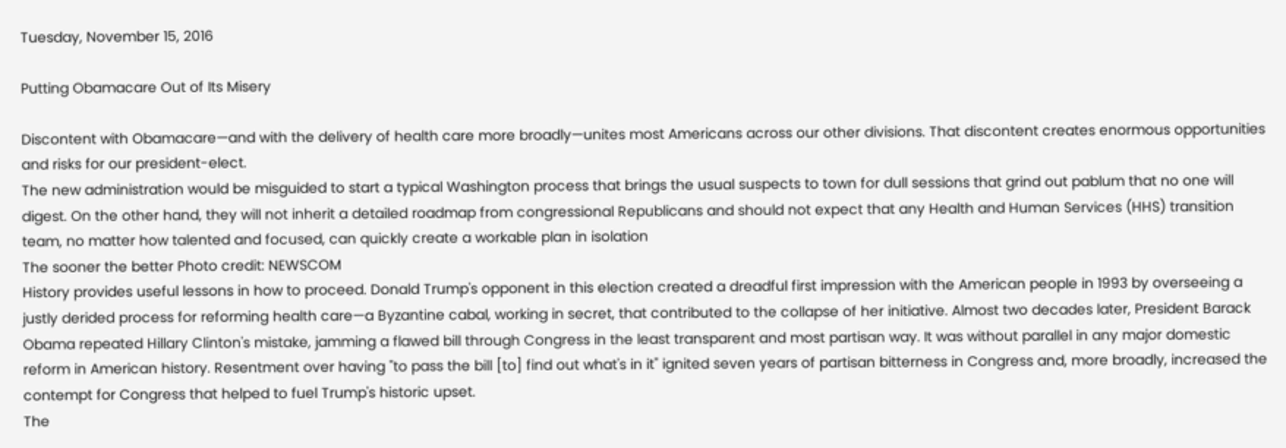Tuesday, November 15, 2016

Putting Obamacare Out of Its Misery

Discontent with Obamacare—and with the delivery of health care more broadly—unites most Americans across our other divisions. That discontent creates enormous opportunities and risks for our president-elect.
The new administration would be misguided to start a typical Washington process that brings the usual suspects to town for dull sessions that grind out pablum that no one will digest. On the other hand, they will not inherit a detailed roadmap from congressional Republicans and should not expect that any Health and Human Services (HHS) transition team, no matter how talented and focused, can quickly create a workable plan in isolation
The sooner the better Photo credit: NEWSCOM
History provides useful lessons in how to proceed. Donald Trump's opponent in this election created a dreadful first impression with the American people in 1993 by overseeing a justly derided process for reforming health care—a Byzantine cabal, working in secret, that contributed to the collapse of her initiative. Almost two decades later, President Barack Obama repeated Hillary Clinton's mistake, jamming a flawed bill through Congress in the least transparent and most partisan way. It was without parallel in any major domestic reform in American history. Resentment over having "to pass the bill [to] find out what's in it" ignited seven years of partisan bitterness in Congress and, more broadly, increased the contempt for Congress that helped to fuel Trump's historic upset.
The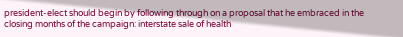president-elect should begin by following through on a proposal that he embraced in the closing months of the campaign: interstate sale of health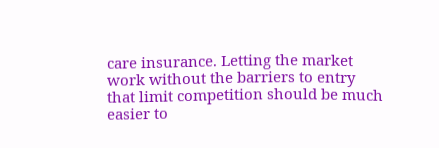care insurance. Letting the market work without the barriers to entry that limit competition should be much easier to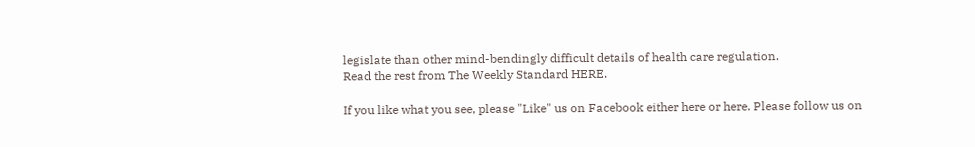legislate than other mind-bendingly difficult details of health care regulation.
Read the rest from The Weekly Standard HERE.

If you like what you see, please "Like" us on Facebook either here or here. Please follow us on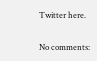Twitter here.

No comments: